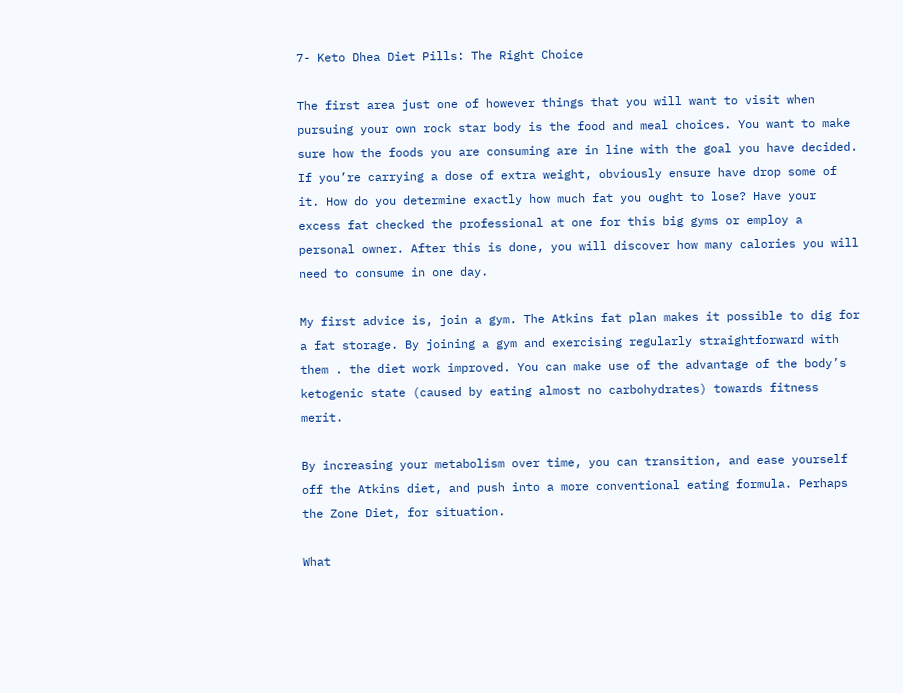7- Keto Dhea Diet Pills: The Right Choice

The first area just one of however things that you will want to visit when pursuing your own rock star body is the food and meal choices. You want to make sure how the foods you are consuming are in line with the goal you have decided. If you’re carrying a dose of extra weight, obviously ensure have drop some of it. How do you determine exactly how much fat you ought to lose? Have your excess fat checked the professional at one for this big gyms or employ a personal owner. After this is done, you will discover how many calories you will need to consume in one day.

My first advice is, join a gym. The Atkins fat plan makes it possible to dig for a fat storage. By joining a gym and exercising regularly straightforward with them . the diet work improved. You can make use of the advantage of the body’s ketogenic state (caused by eating almost no carbohydrates) towards fitness merit.

By increasing your metabolism over time, you can transition, and ease yourself off the Atkins diet, and push into a more conventional eating formula. Perhaps the Zone Diet, for situation.

What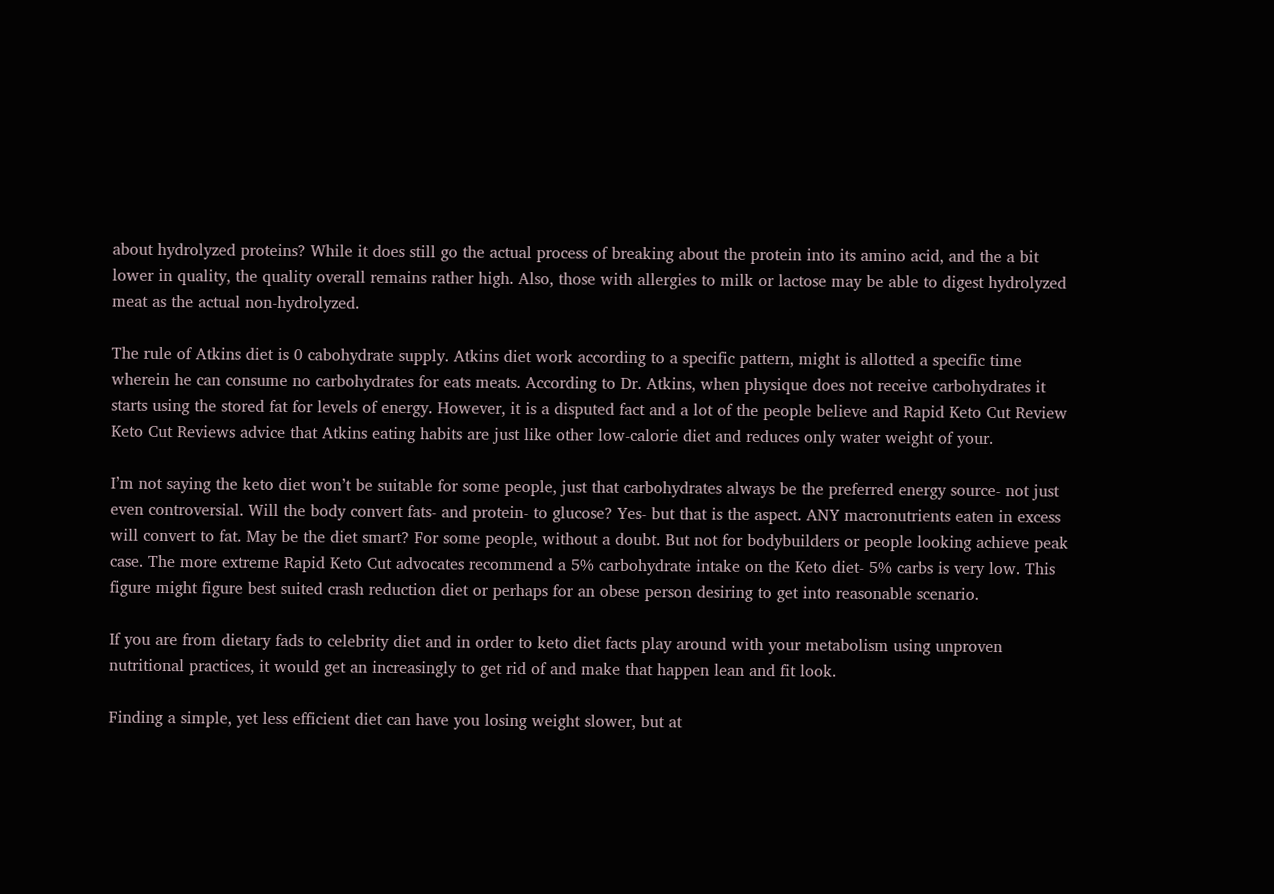about hydrolyzed proteins? While it does still go the actual process of breaking about the protein into its amino acid, and the a bit lower in quality, the quality overall remains rather high. Also, those with allergies to milk or lactose may be able to digest hydrolyzed meat as the actual non-hydrolyzed.

The rule of Atkins diet is 0 cabohydrate supply. Atkins diet work according to a specific pattern, might is allotted a specific time wherein he can consume no carbohydrates for eats meats. According to Dr. Atkins, when physique does not receive carbohydrates it starts using the stored fat for levels of energy. However, it is a disputed fact and a lot of the people believe and Rapid Keto Cut Review Keto Cut Reviews advice that Atkins eating habits are just like other low-calorie diet and reduces only water weight of your.

I’m not saying the keto diet won’t be suitable for some people, just that carbohydrates always be the preferred energy source- not just even controversial. Will the body convert fats- and protein- to glucose? Yes- but that is the aspect. ANY macronutrients eaten in excess will convert to fat. May be the diet smart? For some people, without a doubt. But not for bodybuilders or people looking achieve peak case. The more extreme Rapid Keto Cut advocates recommend a 5% carbohydrate intake on the Keto diet- 5% carbs is very low. This figure might figure best suited crash reduction diet or perhaps for an obese person desiring to get into reasonable scenario.

If you are from dietary fads to celebrity diet and in order to keto diet facts play around with your metabolism using unproven nutritional practices, it would get an increasingly to get rid of and make that happen lean and fit look.

Finding a simple, yet less efficient diet can have you losing weight slower, but at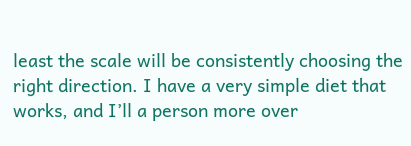least the scale will be consistently choosing the right direction. I have a very simple diet that works, and I’ll a person more over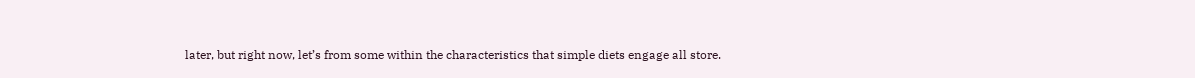later, but right now, let’s from some within the characteristics that simple diets engage all store.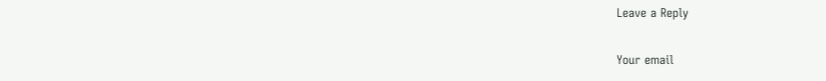Leave a Reply

Your email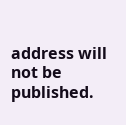address will not be published.